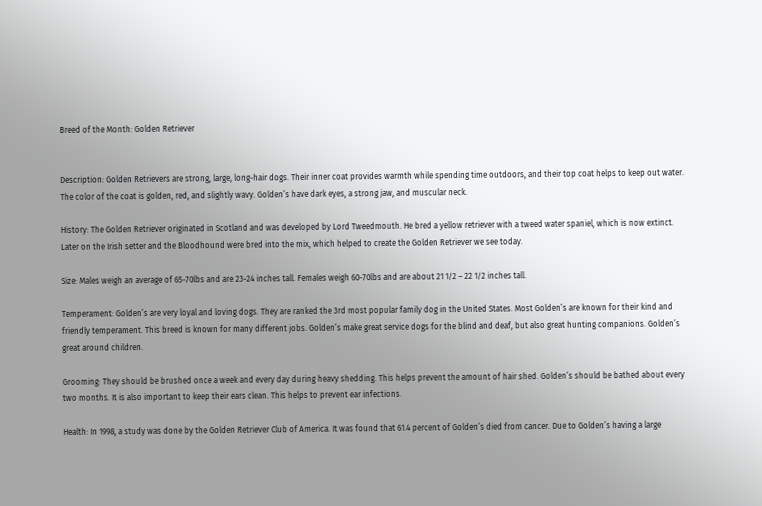Breed of the Month: Golden Retriever


Description: Golden Retrievers are strong, large, long-hair dogs. Their inner coat provides warmth while spending time outdoors, and their top coat helps to keep out water. The color of the coat is golden, red, and slightly wavy. Golden’s have dark eyes, a strong jaw, and muscular neck.

History: The Golden Retriever originated in Scotland and was developed by Lord Tweedmouth. He bred a yellow retriever with a tweed water spaniel, which is now extinct. Later on the Irish setter and the Bloodhound were bred into the mix, which helped to create the Golden Retriever we see today.

Size: Males weigh an average of 65-70lbs and are 23-24 inches tall. Females weigh 60-70lbs and are about 21 1/2 – 22 1/2 inches tall.

Temperament: Golden’s are very loyal and loving dogs. They are ranked the 3rd most popular family dog in the United States. Most Golden’s are known for their kind and friendly temperament. This breed is known for many different jobs. Golden’s make great service dogs for the blind and deaf, but also great hunting companions. Golden’s great around children.

Grooming: They should be brushed once a week and every day during heavy shedding. This helps prevent the amount of hair shed. Golden’s should be bathed about every two months. It is also important to keep their ears clean. This helps to prevent ear infections.

Health: In 1998, a study was done by the Golden Retriever Club of America. It was found that 61.4 percent of Golden’s died from cancer. Due to Golden’s having a large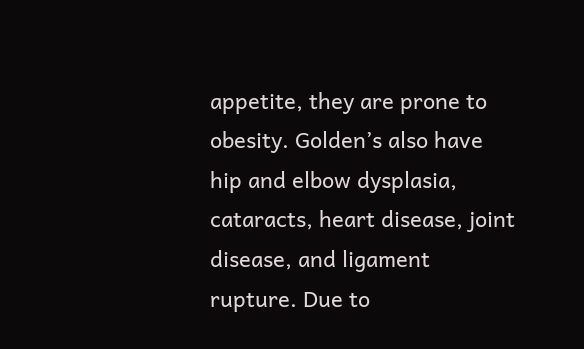appetite, they are prone to obesity. Golden’s also have hip and elbow dysplasia, cataracts, heart disease, joint disease, and ligament rupture. Due to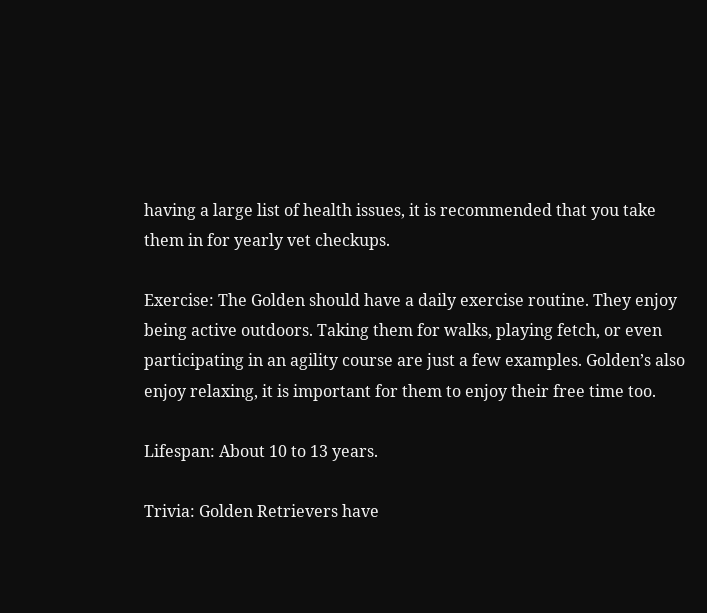having a large list of health issues, it is recommended that you take them in for yearly vet checkups.

Exercise: The Golden should have a daily exercise routine. They enjoy being active outdoors. Taking them for walks, playing fetch, or even participating in an agility course are just a few examples. Golden’s also enjoy relaxing, it is important for them to enjoy their free time too.

Lifespan: About 10 to 13 years.

Trivia: Golden Retrievers have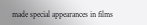made special appearances in films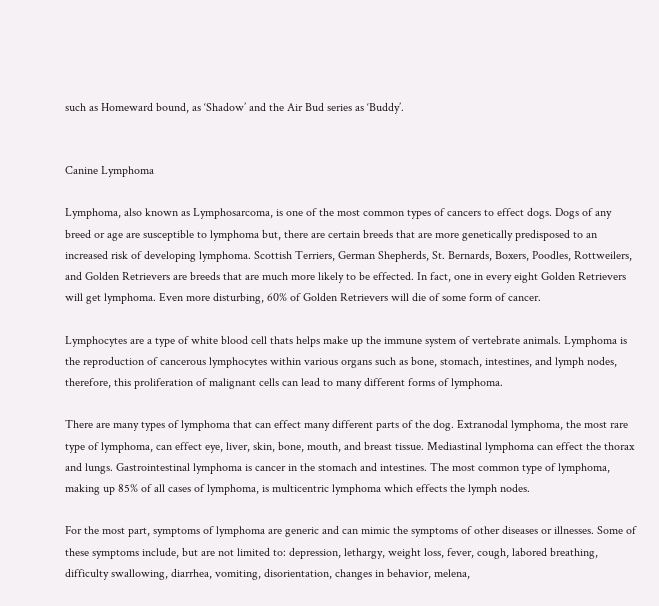such as Homeward bound, as ‘Shadow’ and the Air Bud series as ‘Buddy’.


Canine Lymphoma

Lymphoma, also known as Lymphosarcoma, is one of the most common types of cancers to effect dogs. Dogs of any breed or age are susceptible to lymphoma but, there are certain breeds that are more genetically predisposed to an increased risk of developing lymphoma. Scottish Terriers, German Shepherds, St. Bernards, Boxers, Poodles, Rottweilers, and Golden Retrievers are breeds that are much more likely to be effected. In fact, one in every eight Golden Retrievers will get lymphoma. Even more disturbing, 60% of Golden Retrievers will die of some form of cancer.

Lymphocytes are a type of white blood cell thats helps make up the immune system of vertebrate animals. Lymphoma is the reproduction of cancerous lymphocytes within various organs such as bone, stomach, intestines, and lymph nodes, therefore, this proliferation of malignant cells can lead to many different forms of lymphoma.

There are many types of lymphoma that can effect many different parts of the dog. Extranodal lymphoma, the most rare type of lymphoma, can effect eye, liver, skin, bone, mouth, and breast tissue. Mediastinal lymphoma can effect the thorax and lungs. Gastrointestinal lymphoma is cancer in the stomach and intestines. The most common type of lymphoma, making up 85% of all cases of lymphoma, is multicentric lymphoma which effects the lymph nodes.

For the most part, symptoms of lymphoma are generic and can mimic the symptoms of other diseases or illnesses. Some of these symptoms include, but are not limited to: depression, lethargy, weight loss, fever, cough, labored breathing, difficulty swallowing, diarrhea, vomiting, disorientation, changes in behavior, melena,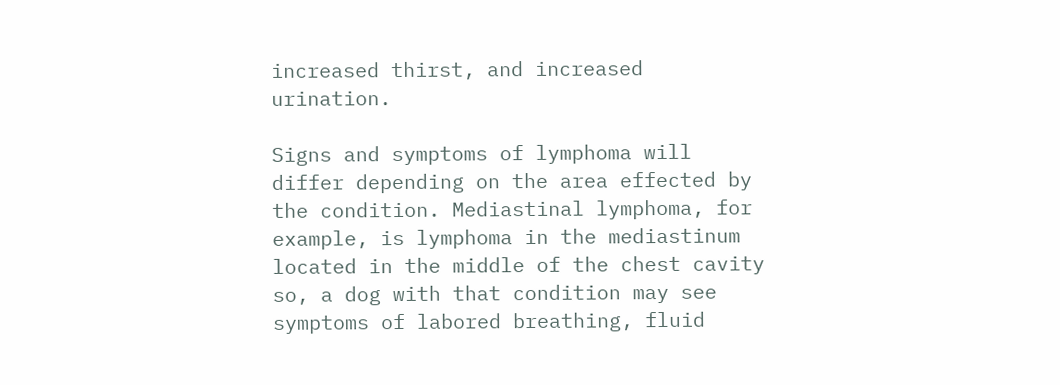increased thirst, and increased urination.

Signs and symptoms of lymphoma will differ depending on the area effected by the condition. Mediastinal lymphoma, for example, is lymphoma in the mediastinum located in the middle of the chest cavity so, a dog with that condition may see symptoms of labored breathing, fluid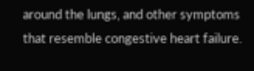around the lungs, and other symptoms that resemble congestive heart failure.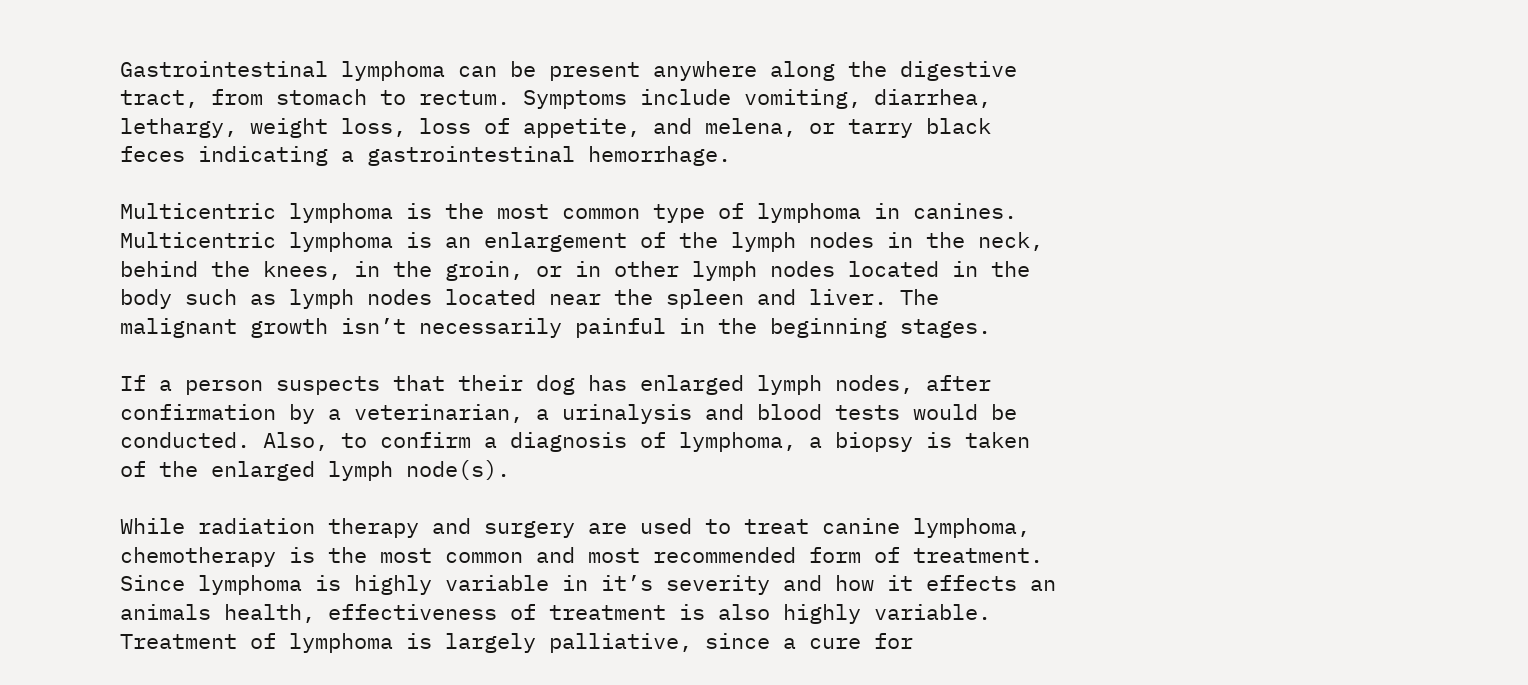Gastrointestinal lymphoma can be present anywhere along the digestive tract, from stomach to rectum. Symptoms include vomiting, diarrhea, lethargy, weight loss, loss of appetite, and melena, or tarry black feces indicating a gastrointestinal hemorrhage.

Multicentric lymphoma is the most common type of lymphoma in canines. Multicentric lymphoma is an enlargement of the lymph nodes in the neck, behind the knees, in the groin, or in other lymph nodes located in the body such as lymph nodes located near the spleen and liver. The malignant growth isn’t necessarily painful in the beginning stages.

If a person suspects that their dog has enlarged lymph nodes, after confirmation by a veterinarian, a urinalysis and blood tests would be conducted. Also, to confirm a diagnosis of lymphoma, a biopsy is taken of the enlarged lymph node(s).

While radiation therapy and surgery are used to treat canine lymphoma, chemotherapy is the most common and most recommended form of treatment. Since lymphoma is highly variable in it’s severity and how it effects an animals health, effectiveness of treatment is also highly variable. Treatment of lymphoma is largely palliative, since a cure for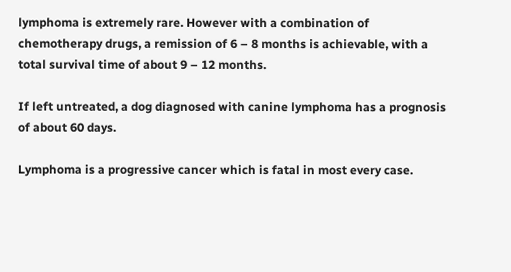lymphoma is extremely rare. However with a combination of chemotherapy drugs, a remission of 6 – 8 months is achievable, with a total survival time of about 9 – 12 months.

If left untreated, a dog diagnosed with canine lymphoma has a prognosis of about 60 days.

Lymphoma is a progressive cancer which is fatal in most every case.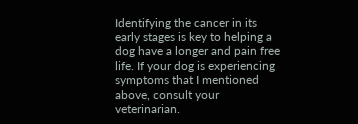Identifying the cancer in its early stages is key to helping a dog have a longer and pain free life. If your dog is experiencing symptoms that I mentioned above, consult your veterinarian.